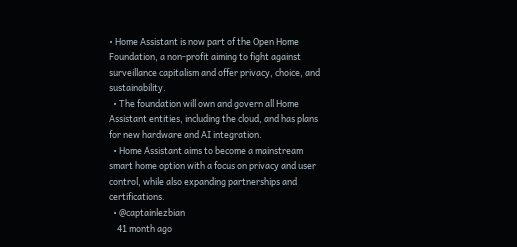• Home Assistant is now part of the Open Home Foundation, a non-profit aiming to fight against surveillance capitalism and offer privacy, choice, and sustainability.
  • The foundation will own and govern all Home Assistant entities, including the cloud, and has plans for new hardware and AI integration.
  • Home Assistant aims to become a mainstream smart home option with a focus on privacy and user control, while also expanding partnerships and certifications.
  • @captainlezbian
    41 month ago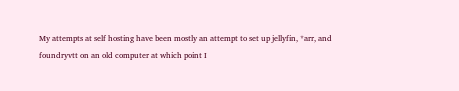My attempts at self hosting have been mostly an attempt to set up jellyfin, *arr, and foundryvtt on an old computer at which point I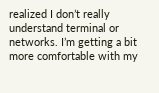realized I don’t really understand terminal or networks. I’m getting a bit more comfortable with my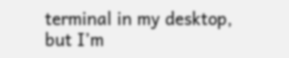terminal in my desktop, but I’m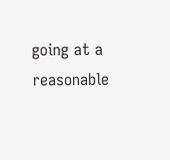going at a reasonable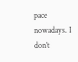pace nowadays. I don’t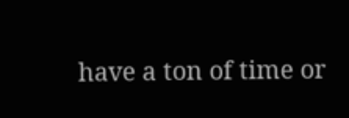have a ton of time or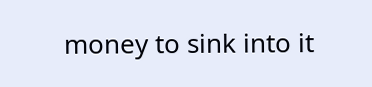money to sink into it